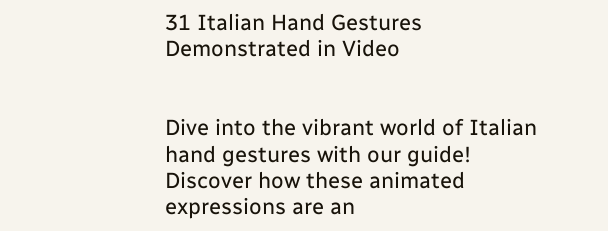31 Italian Hand Gestures Demonstrated in Video


Dive into the vibrant world of Italian hand gestures with our guide! Discover how these animated expressions are an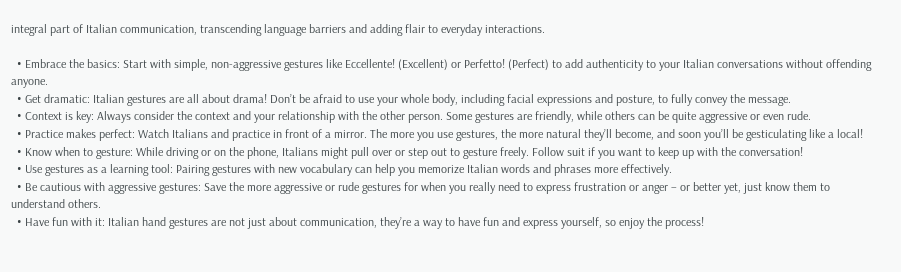integral part of Italian communication, transcending language barriers and adding flair to everyday interactions.

  • Embrace the basics: Start with simple, non-aggressive gestures like Eccellente! (Excellent) or Perfetto! (Perfect) to add authenticity to your Italian conversations without offending anyone.
  • Get dramatic: Italian gestures are all about drama! Don’t be afraid to use your whole body, including facial expressions and posture, to fully convey the message.
  • Context is key: Always consider the context and your relationship with the other person. Some gestures are friendly, while others can be quite aggressive or even rude.
  • Practice makes perfect: Watch Italians and practice in front of a mirror. The more you use gestures, the more natural they’ll become, and soon you’ll be gesticulating like a local!
  • Know when to gesture: While driving or on the phone, Italians might pull over or step out to gesture freely. Follow suit if you want to keep up with the conversation!
  • Use gestures as a learning tool: Pairing gestures with new vocabulary can help you memorize Italian words and phrases more effectively.
  • Be cautious with aggressive gestures: Save the more aggressive or rude gestures for when you really need to express frustration or anger – or better yet, just know them to understand others.
  • Have fun with it: Italian hand gestures are not just about communication, they’re a way to have fun and express yourself, so enjoy the process!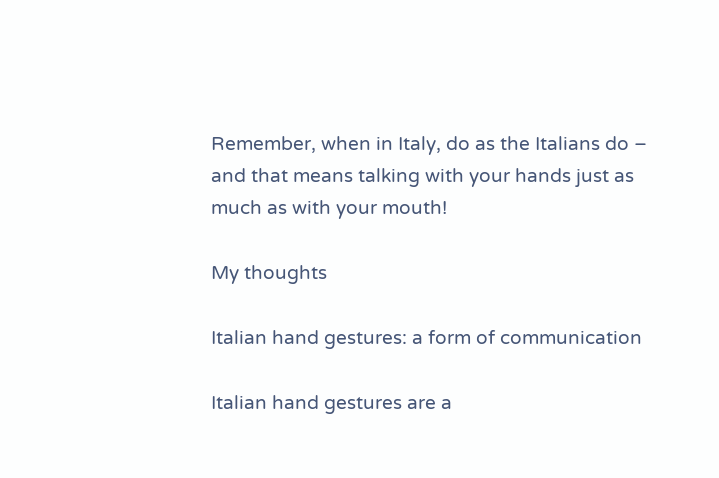Remember, when in Italy, do as the Italians do – and that means talking with your hands just as much as with your mouth!

My thoughts

Italian hand gestures: a form of communication

Italian hand gestures are a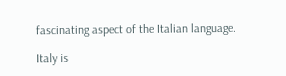fascinating aspect of the Italian language.

Italy is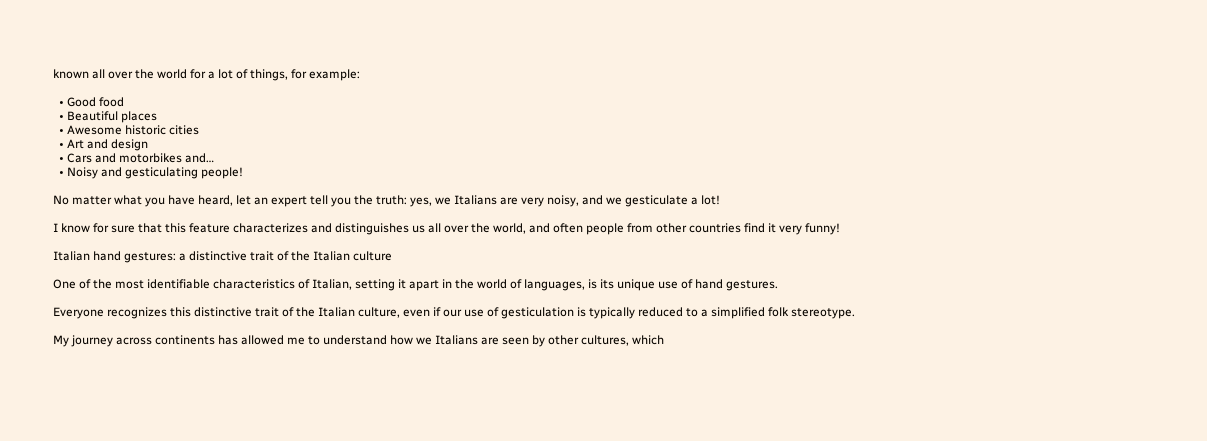known all over the world for a lot of things, for example:

  • Good food
  • Beautiful places
  • Awesome historic cities
  • Art and design
  • Cars and motorbikes and…
  • Noisy and gesticulating people!

No matter what you have heard, let an expert tell you the truth: yes, we Italians are very noisy, and we gesticulate a lot!

I know for sure that this feature characterizes and distinguishes us all over the world, and often people from other countries find it very funny!

Italian hand gestures: a distinctive trait of the Italian culture

One of the most identifiable characteristics of Italian, setting it apart in the world of languages, is its unique use of hand gestures.

Everyone recognizes this distinctive trait of the Italian culture, even if our use of gesticulation is typically reduced to a simplified folk stereotype.

My journey across continents has allowed me to understand how we Italians are seen by other cultures, which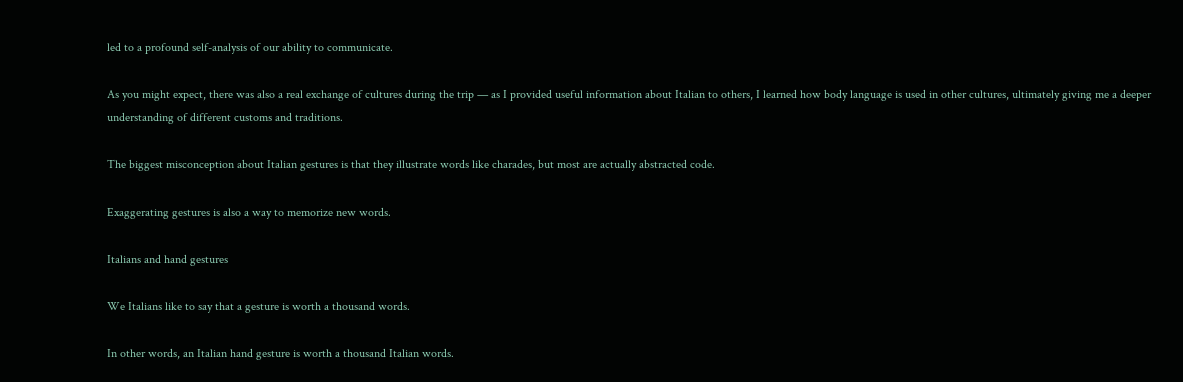led to a profound self-analysis of our ability to communicate.

As you might expect, there was also a real exchange of cultures during the trip — as I provided useful information about Italian to others, I learned how body language is used in other cultures, ultimately giving me a deeper understanding of different customs and traditions.

The biggest misconception about Italian gestures is that they illustrate words like charades, but most are actually abstracted code.

Exaggerating gestures is also a way to memorize new words.

Italians and hand gestures

We Italians like to say that a gesture is worth a thousand words.

In other words, an Italian hand gesture is worth a thousand Italian words.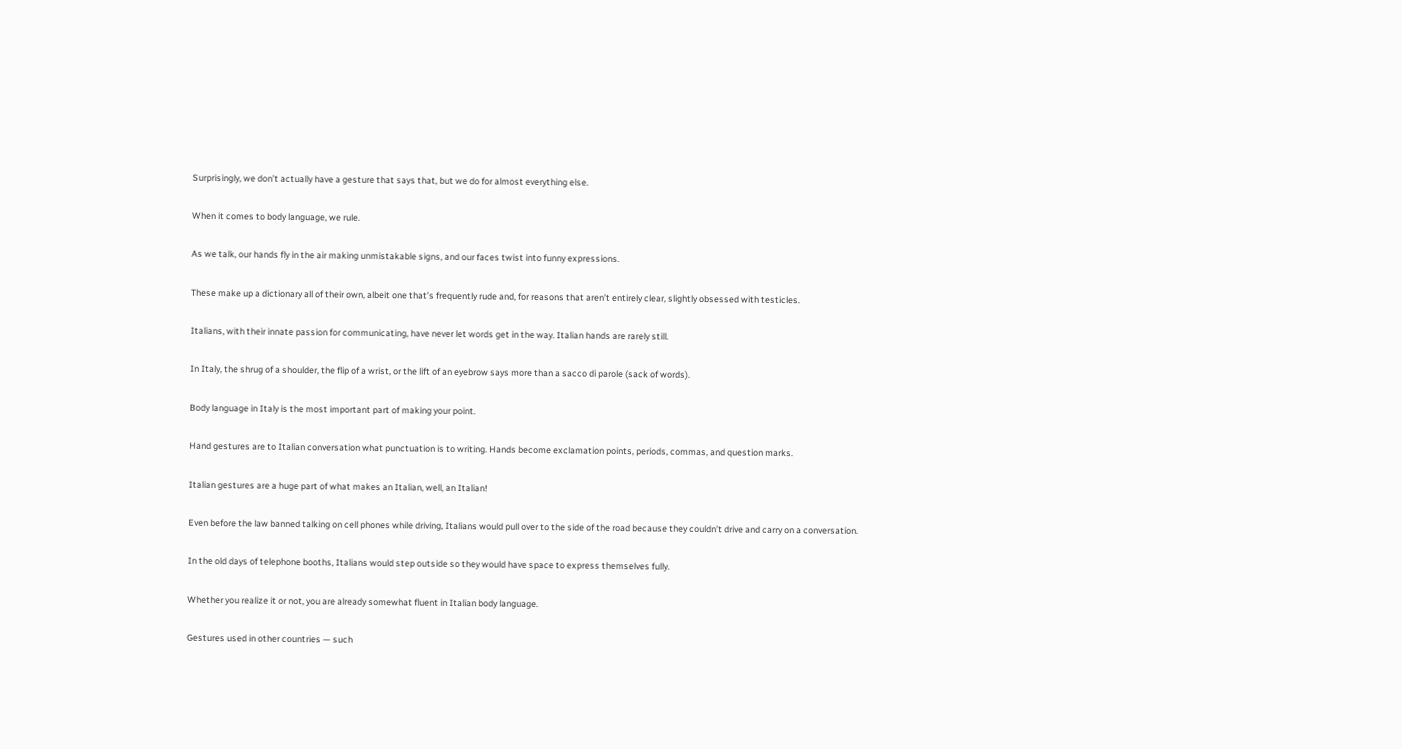Surprisingly, we don’t actually have a gesture that says that, but we do for almost everything else.

When it comes to body language, we rule.

As we talk, our hands fly in the air making unmistakable signs, and our faces twist into funny expressions.

These make up a dictionary all of their own, albeit one that’s frequently rude and, for reasons that aren’t entirely clear, slightly obsessed with testicles.

Italians, with their innate passion for communicating, have never let words get in the way. Italian hands are rarely still.

In Italy, the shrug of a shoulder, the flip of a wrist, or the lift of an eyebrow says more than a sacco di parole (sack of words).

Body language in Italy is the most important part of making your point.

Hand gestures are to Italian conversation what punctuation is to writing. Hands become exclamation points, periods, commas, and question marks.

Italian gestures are a huge part of what makes an Italian, well, an Italian!

Even before the law banned talking on cell phones while driving, Italians would pull over to the side of the road because they couldn’t drive and carry on a conversation.

In the old days of telephone booths, Italians would step outside so they would have space to express themselves fully.

Whether you realize it or not, you are already somewhat fluent in Italian body language.

Gestures used in other countries — such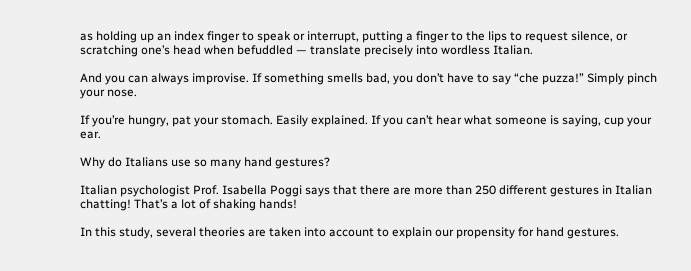as holding up an index finger to speak or interrupt, putting a finger to the lips to request silence, or scratching one’s head when befuddled — translate precisely into wordless Italian.

And you can always improvise. If something smells bad, you don’t have to say “che puzza!” Simply pinch your nose.

If you’re hungry, pat your stomach. Easily explained. If you can’t hear what someone is saying, cup your ear.

Why do Italians use so many hand gestures?

Italian psychologist Prof. Isabella Poggi says that there are more than 250 different gestures in Italian chatting! That’s a lot of shaking hands!

In this study, several theories are taken into account to explain our propensity for hand gestures.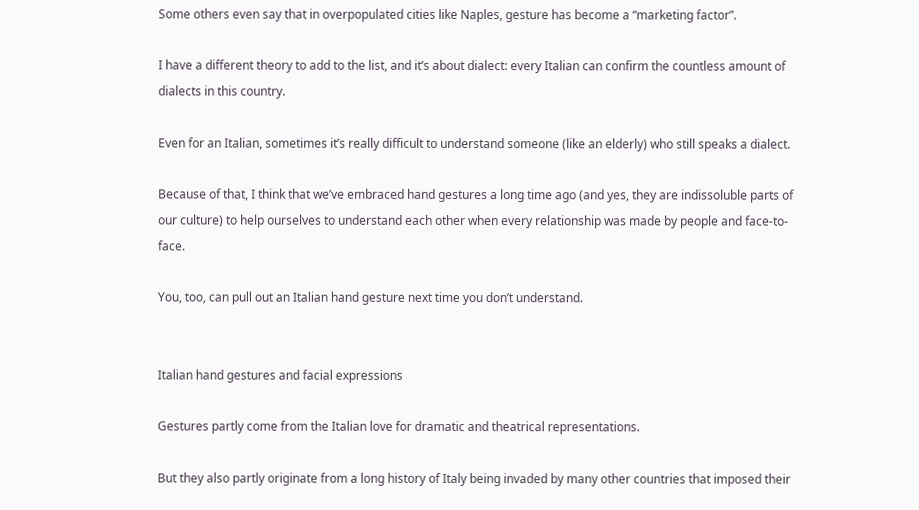Some others even say that in overpopulated cities like Naples, gesture has become a “marketing factor”.

I have a different theory to add to the list, and it’s about dialect: every Italian can confirm the countless amount of dialects in this country.

Even for an Italian, sometimes it’s really difficult to understand someone (like an elderly) who still speaks a dialect.

Because of that, I think that we’ve embraced hand gestures a long time ago (and yes, they are indissoluble parts of our culture) to help ourselves to understand each other when every relationship was made by people and face-to-face.

You, too, can pull out an Italian hand gesture next time you don’t understand.


Italian hand gestures and facial expressions

Gestures partly come from the Italian love for dramatic and theatrical representations.

But they also partly originate from a long history of Italy being invaded by many other countries that imposed their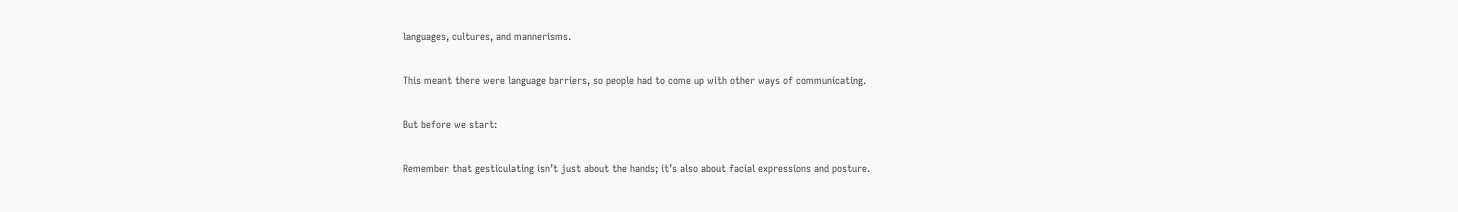languages, cultures, and mannerisms.

This meant there were language barriers, so people had to come up with other ways of communicating.

But before we start:

Remember that gesticulating isn’t just about the hands; it’s also about facial expressions and posture.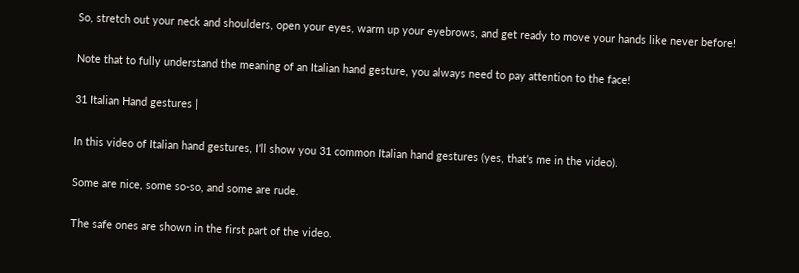So, stretch out your neck and shoulders, open your eyes, warm up your eyebrows, and get ready to move your hands like never before!

Note that to fully understand the meaning of an Italian hand gesture, you always need to pay attention to the face!

31 Italian Hand gestures |

In this video of Italian hand gestures, I’ll show you 31 common Italian hand gestures (yes, that’s me in the video).

Some are nice, some so-so, and some are rude.

The safe ones are shown in the first part of the video.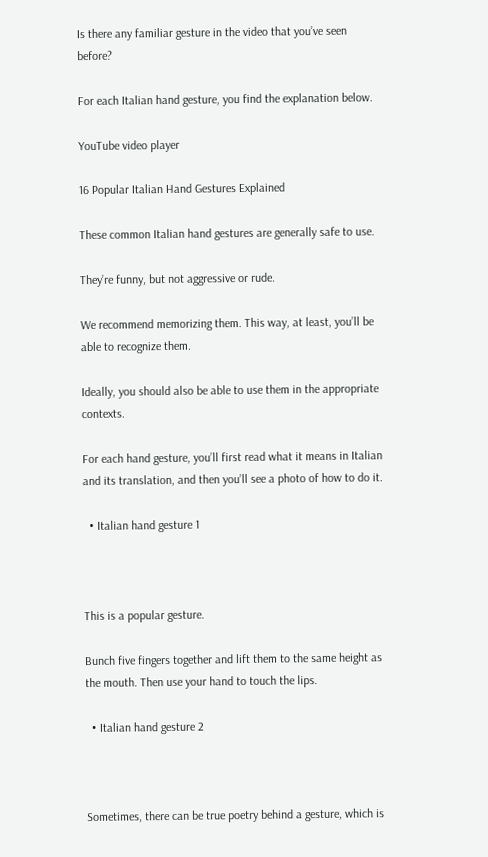Is there any familiar gesture in the video that you’ve seen before?

For each Italian hand gesture, you find the explanation below.

YouTube video player

16 Popular Italian Hand Gestures Explained

These common Italian hand gestures are generally safe to use.

They’re funny, but not aggressive or rude.

We recommend memorizing them. This way, at least, you’ll be able to recognize them.

Ideally, you should also be able to use them in the appropriate contexts.

For each hand gesture, you’ll first read what it means in Italian and its translation, and then you’ll see a photo of how to do it.

  • Italian hand gesture 1



This is a popular gesture.

Bunch five fingers together and lift them to the same height as the mouth. Then use your hand to touch the lips.

  • Italian hand gesture 2



Sometimes, there can be true poetry behind a gesture, which is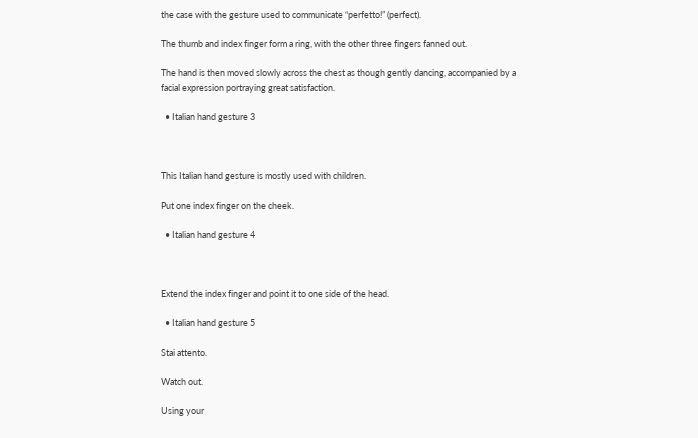the case with the gesture used to communicate “perfetto!” (perfect).

The thumb and index finger form a ring, with the other three fingers fanned out.

The hand is then moved slowly across the chest as though gently dancing, accompanied by a facial expression portraying great satisfaction.

  • Italian hand gesture 3



This Italian hand gesture is mostly used with children.

Put one index finger on the cheek.

  • Italian hand gesture 4



Extend the index finger and point it to one side of the head.

  • Italian hand gesture 5

Stai attento.

Watch out.

Using your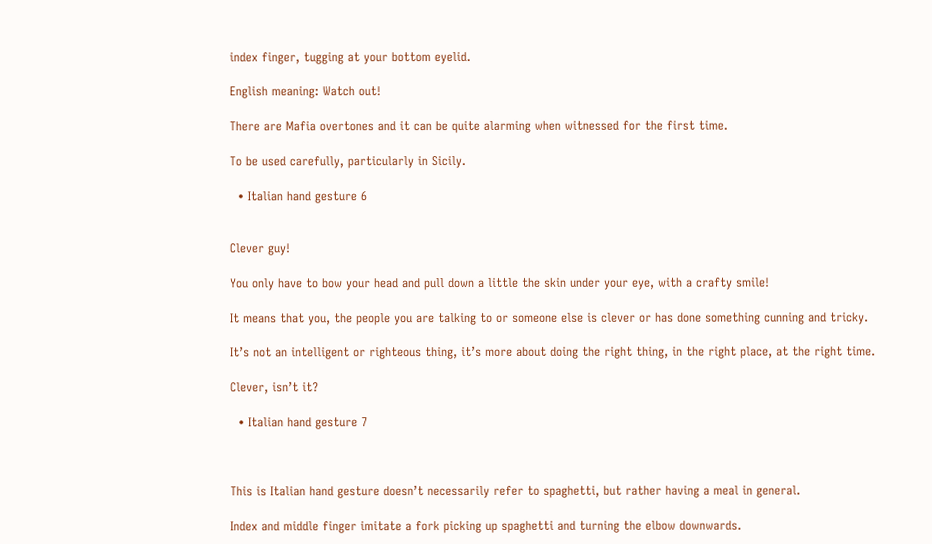index finger, tugging at your bottom eyelid.

English meaning: Watch out!

There are Mafia overtones and it can be quite alarming when witnessed for the first time.

To be used carefully, particularly in Sicily.

  • Italian hand gesture 6


Clever guy!

You only have to bow your head and pull down a little the skin under your eye, with a crafty smile!

It means that you, the people you are talking to or someone else is clever or has done something cunning and tricky.

It’s not an intelligent or righteous thing, it’s more about doing the right thing, in the right place, at the right time.

Clever, isn’t it?

  • Italian hand gesture 7



This is Italian hand gesture doesn’t necessarily refer to spaghetti, but rather having a meal in general.

Index and middle finger imitate a fork picking up spaghetti and turning the elbow downwards.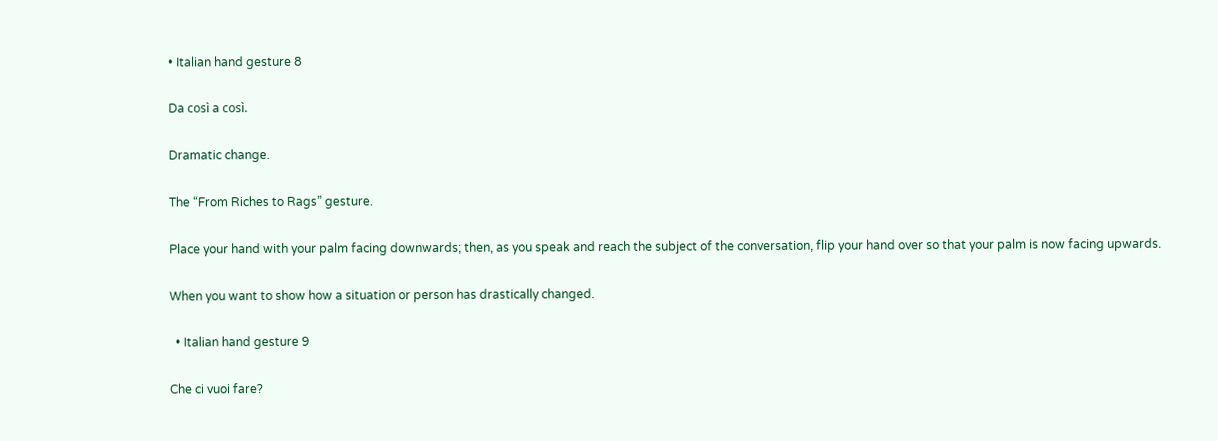• Italian hand gesture 8

Da così a così.

Dramatic change.

The “From Riches to Rags” gesture.

Place your hand with your palm facing downwards; then, as you speak and reach the subject of the conversation, flip your hand over so that your palm is now facing upwards.

When you want to show how a situation or person has drastically changed.

  • Italian hand gesture 9

Che ci vuoi fare?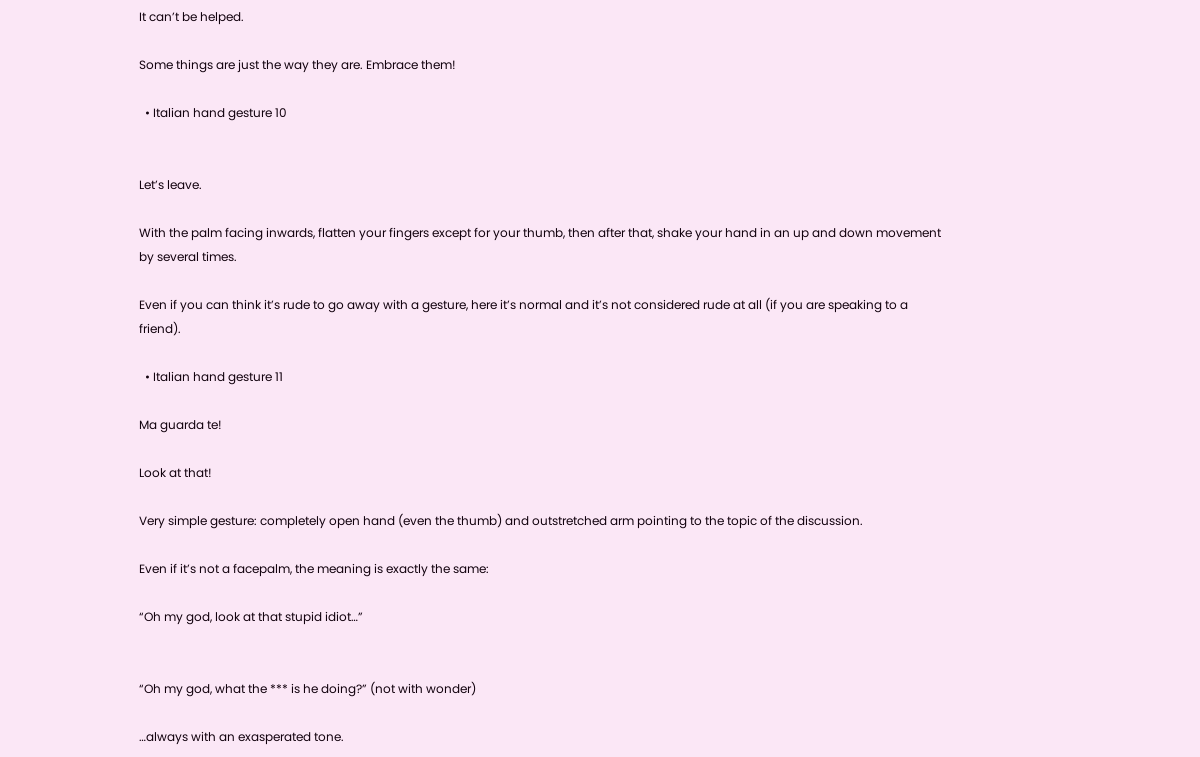It can’t be helped.

Some things are just the way they are. Embrace them!

  • Italian hand gesture 10


Let’s leave.

With the palm facing inwards, flatten your fingers except for your thumb, then after that, shake your hand in an up and down movement by several times.

Even if you can think it’s rude to go away with a gesture, here it’s normal and it’s not considered rude at all (if you are speaking to a friend).

  • Italian hand gesture 11

Ma guarda te!

Look at that!

Very simple gesture: completely open hand (even the thumb) and outstretched arm pointing to the topic of the discussion.

Even if it’s not a facepalm, the meaning is exactly the same:

“Oh my god, look at that stupid idiot…”


“Oh my god, what the *** is he doing?” (not with wonder)

…always with an exasperated tone.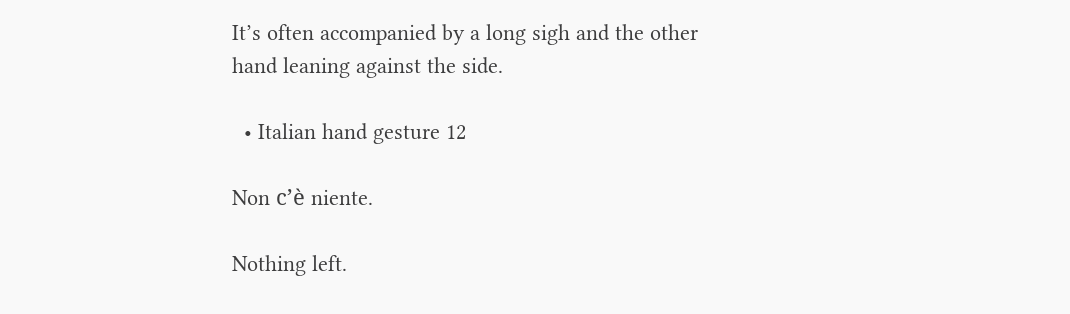It’s often accompanied by a long sigh and the other hand leaning against the side.

  • Italian hand gesture 12

Non c’è niente.

Nothing left.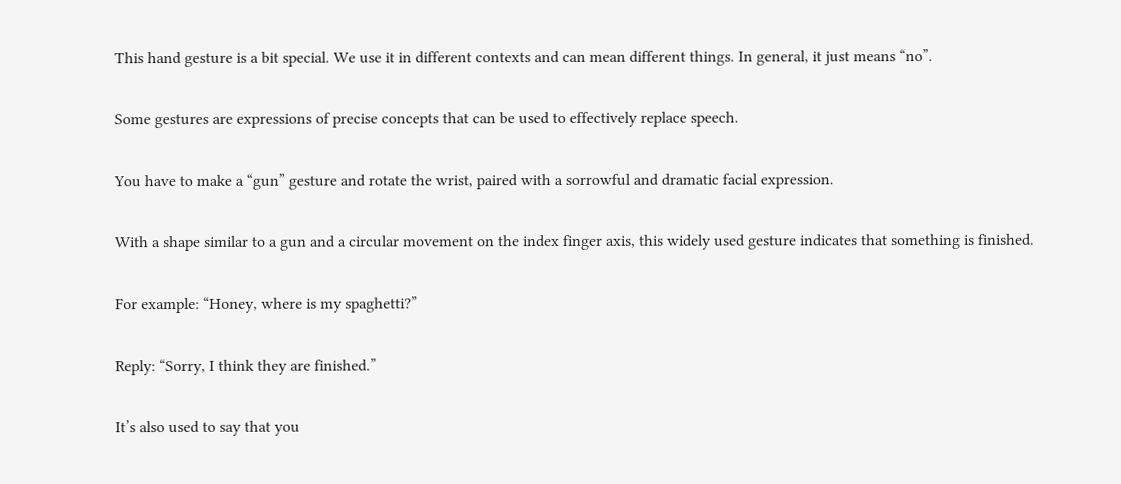This hand gesture is a bit special. We use it in different contexts and can mean different things. In general, it just means “no”.

Some gestures are expressions of precise concepts that can be used to effectively replace speech.

You have to make a “gun” gesture and rotate the wrist, paired with a sorrowful and dramatic facial expression.

With a shape similar to a gun and a circular movement on the index finger axis, this widely used gesture indicates that something is finished.

For example: “Honey, where is my spaghetti?”

Reply: “Sorry, I think they are finished.”

It’s also used to say that you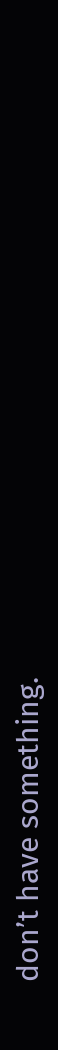don’t have something.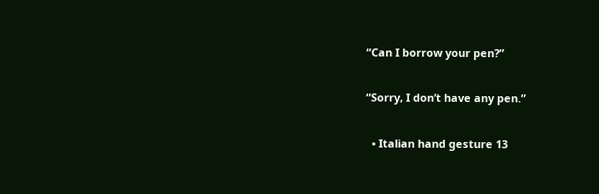“Can I borrow your pen?”

“Sorry, I don’t have any pen.”

  • Italian hand gesture 13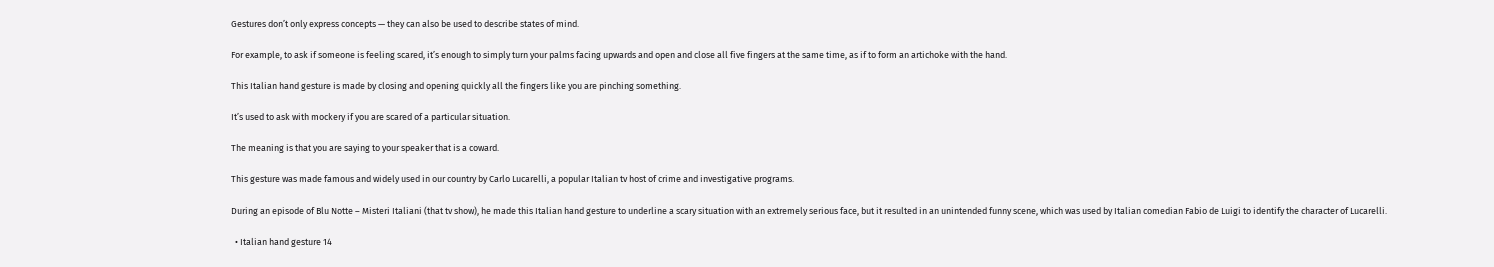Gestures don’t only express concepts — they can also be used to describe states of mind.

For example, to ask if someone is feeling scared, it’s enough to simply turn your palms facing upwards and open and close all five fingers at the same time, as if to form an artichoke with the hand.

This Italian hand gesture is made by closing and opening quickly all the fingers like you are pinching something.

It’s used to ask with mockery if you are scared of a particular situation.

The meaning is that you are saying to your speaker that is a coward.

This gesture was made famous and widely used in our country by Carlo Lucarelli, a popular Italian tv host of crime and investigative programs.

During an episode of Blu Notte – Misteri Italiani (that tv show), he made this Italian hand gesture to underline a scary situation with an extremely serious face, but it resulted in an unintended funny scene, which was used by Italian comedian Fabio de Luigi to identify the character of Lucarelli.

  • Italian hand gesture 14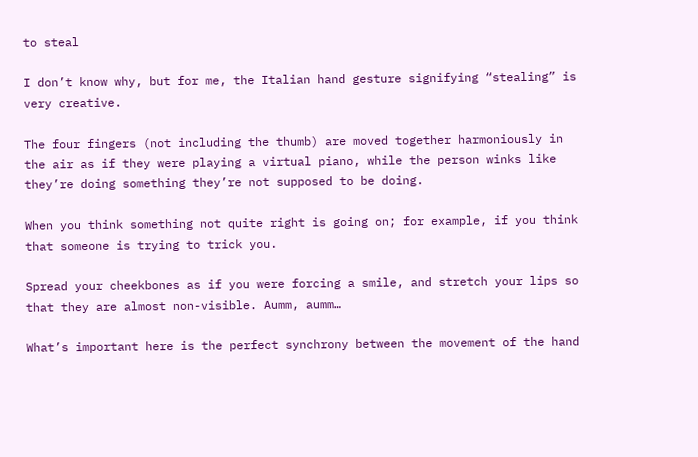to steal

I don’t know why, but for me, the Italian hand gesture signifying “stealing” is very creative.

The four fingers (not including the thumb) are moved together harmoniously in the air as if they were playing a virtual piano, while the person winks like they’re doing something they’re not supposed to be doing.

When you think something not quite right is going on; for example, if you think that someone is trying to trick you.

Spread your cheekbones as if you were forcing a smile, and stretch your lips so that they are almost non-visible. Aumm, aumm…

What’s important here is the perfect synchrony between the movement of the hand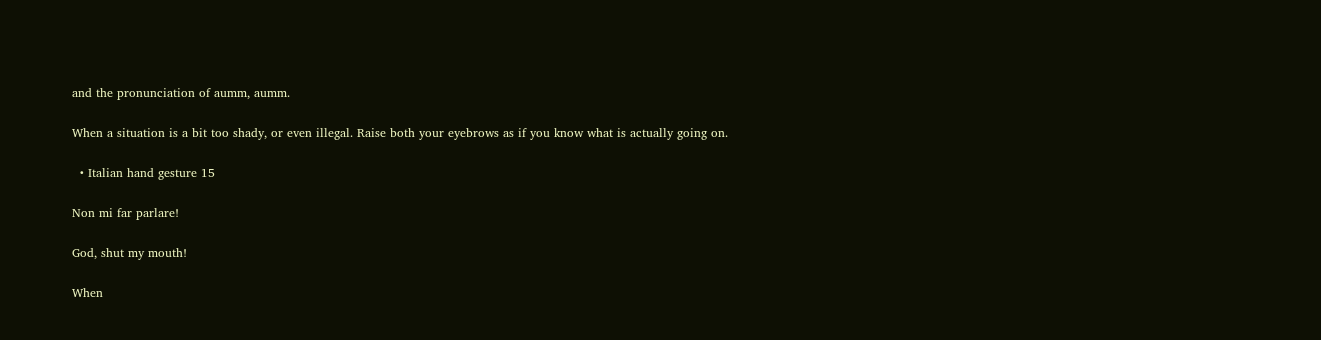and the pronunciation of aumm, aumm.

When a situation is a bit too shady, or even illegal. Raise both your eyebrows as if you know what is actually going on.

  • Italian hand gesture 15

Non mi far parlare!

God, shut my mouth!

When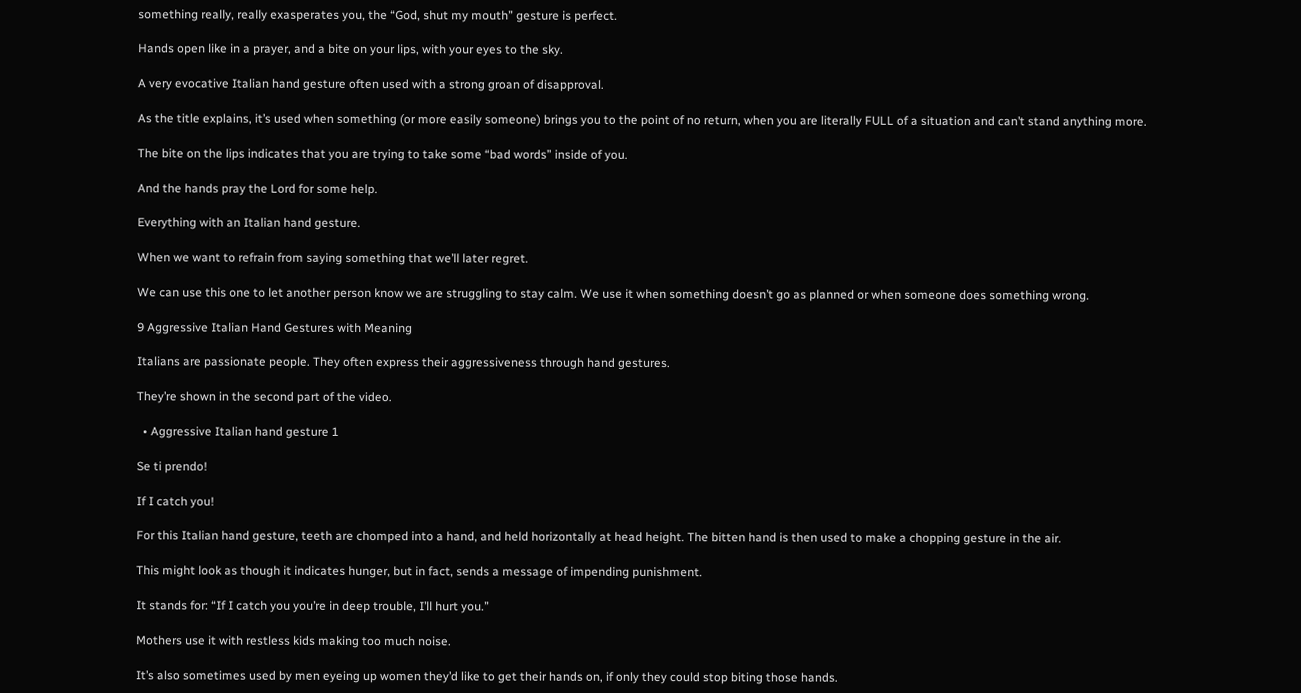something really, really exasperates you, the “God, shut my mouth” gesture is perfect.

Hands open like in a prayer, and a bite on your lips, with your eyes to the sky.

A very evocative Italian hand gesture often used with a strong groan of disapproval.

As the title explains, it’s used when something (or more easily someone) brings you to the point of no return, when you are literally FULL of a situation and can’t stand anything more.

The bite on the lips indicates that you are trying to take some “bad words” inside of you.

And the hands pray the Lord for some help.

Everything with an Italian hand gesture.

When we want to refrain from saying something that we’ll later regret.

We can use this one to let another person know we are struggling to stay calm. We use it when something doesn’t go as planned or when someone does something wrong.

9 Aggressive Italian Hand Gestures with Meaning

Italians are passionate people. They often express their aggressiveness through hand gestures.

They’re shown in the second part of the video.

  • Aggressive Italian hand gesture 1

Se ti prendo!

If I catch you!

For this Italian hand gesture, teeth are chomped into a hand, and held horizontally at head height. The bitten hand is then used to make a chopping gesture in the air.

This might look as though it indicates hunger, but in fact, sends a message of impending punishment.

It stands for: “If I catch you you’re in deep trouble, I’ll hurt you.”

Mothers use it with restless kids making too much noise.

It’s also sometimes used by men eyeing up women they’d like to get their hands on, if only they could stop biting those hands.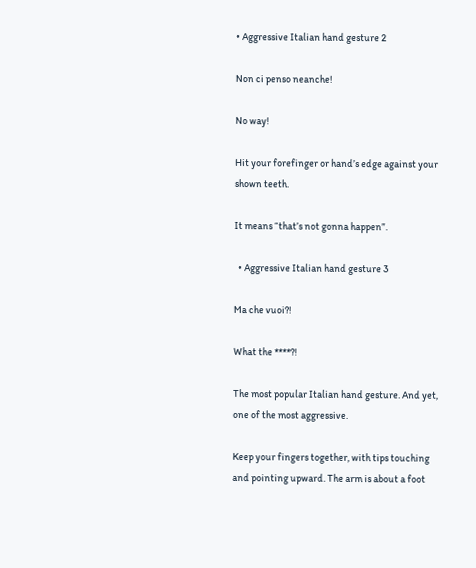• Aggressive Italian hand gesture 2

Non ci penso neanche!

No way!

Hit your forefinger or hand’s edge against your shown teeth.

It means “that’s not gonna happen”.

  • Aggressive Italian hand gesture 3

Ma che vuoi?!

What the ****?!

The most popular Italian hand gesture. And yet, one of the most aggressive.

Keep your fingers together, with tips touching and pointing upward. The arm is about a foot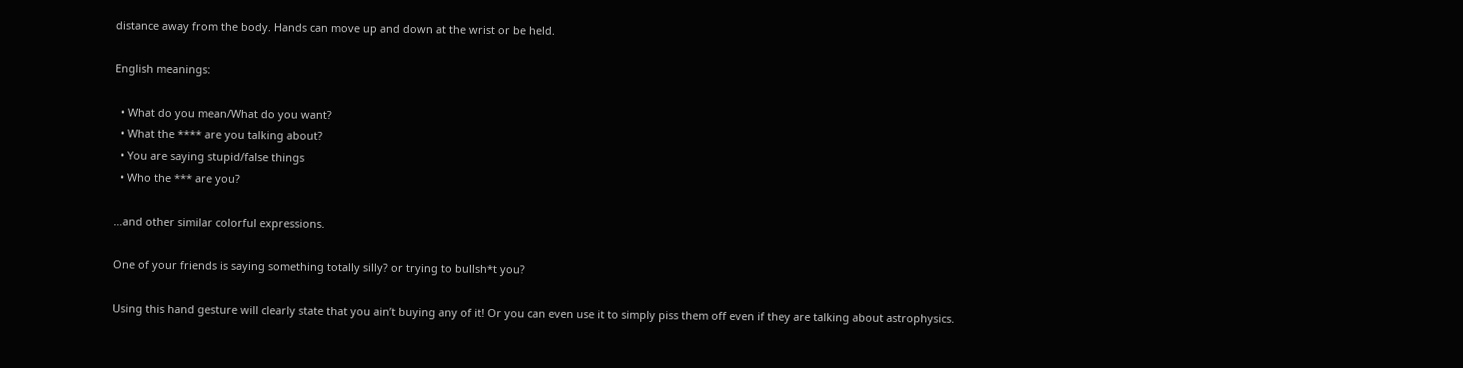distance away from the body. Hands can move up and down at the wrist or be held.

English meanings:

  • What do you mean/What do you want?
  • What the **** are you talking about?
  • You are saying stupid/false things
  • Who the *** are you?

…and other similar colorful expressions.

One of your friends is saying something totally silly? or trying to bullsh*t you?

Using this hand gesture will clearly state that you ain’t buying any of it! Or you can even use it to simply piss them off even if they are talking about astrophysics.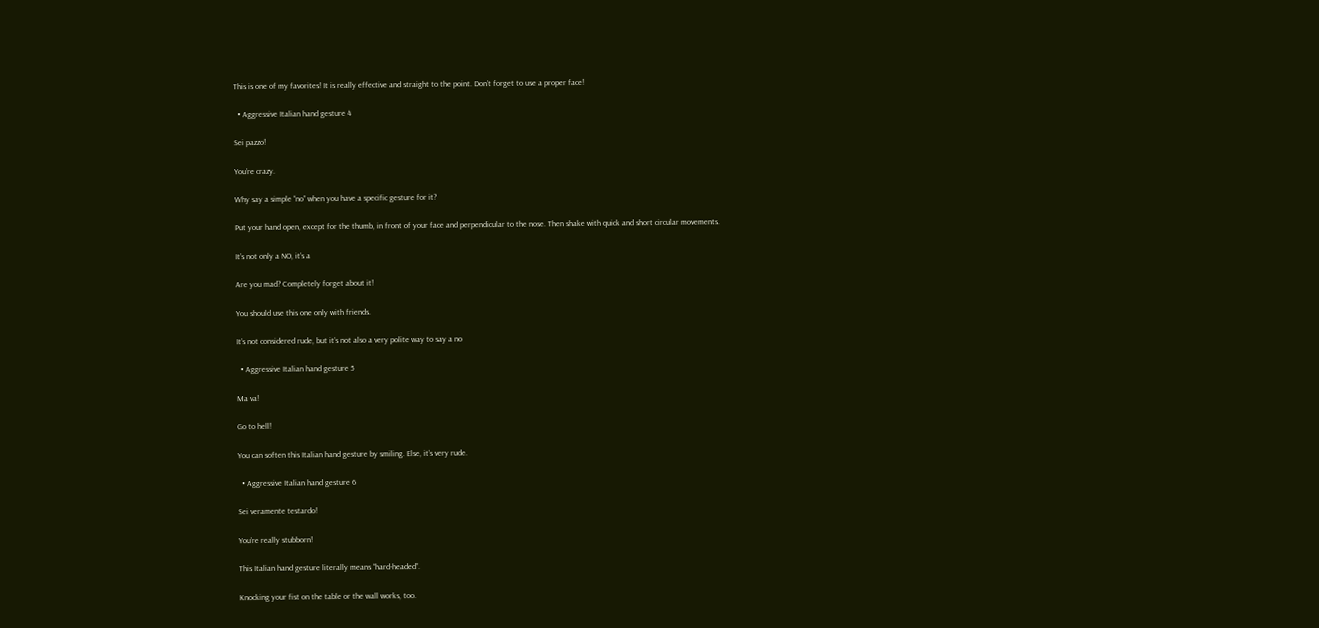This is one of my favorites! It is really effective and straight to the point. Don’t forget to use a proper face!

  • Aggressive Italian hand gesture 4

Sei pazzo!

You’re crazy.

Why say a simple “no” when you have a specific gesture for it?

Put your hand open, except for the thumb, in front of your face and perpendicular to the nose. Then shake with quick and short circular movements.

It’s not only a NO, it’s a

Are you mad? Completely forget about it!

You should use this one only with friends.

It’s not considered rude, but it’s not also a very polite way to say a no

  • Aggressive Italian hand gesture 5

Ma va!

Go to hell!

You can soften this Italian hand gesture by smiling. Else, it’s very rude.

  • Aggressive Italian hand gesture 6

Sei veramente testardo!

You’re really stubborn!

This Italian hand gesture literally means “hard-headed”.

Knocking your fist on the table or the wall works, too.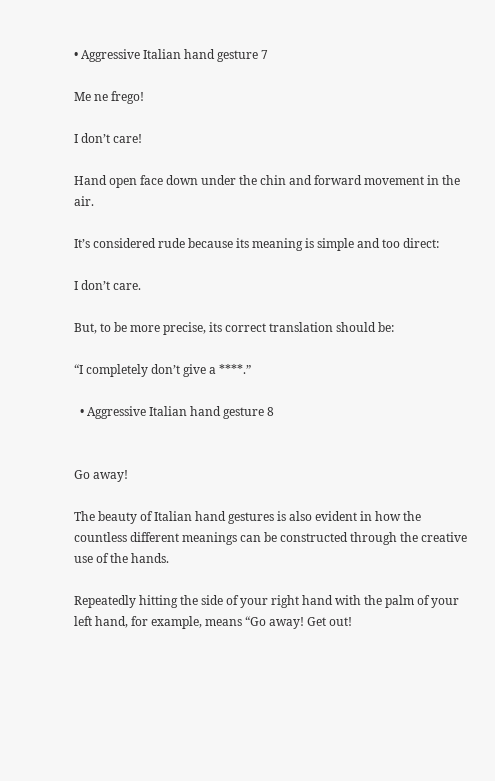• Aggressive Italian hand gesture 7

Me ne frego!

I don’t care!

Hand open face down under the chin and forward movement in the air.

It’s considered rude because its meaning is simple and too direct:

I don’t care.

But, to be more precise, its correct translation should be:

“I completely don’t give a ****.”

  • Aggressive Italian hand gesture 8


Go away!

The beauty of Italian hand gestures is also evident in how the countless different meanings can be constructed through the creative use of the hands.

Repeatedly hitting the side of your right hand with the palm of your left hand, for example, means “Go away! Get out!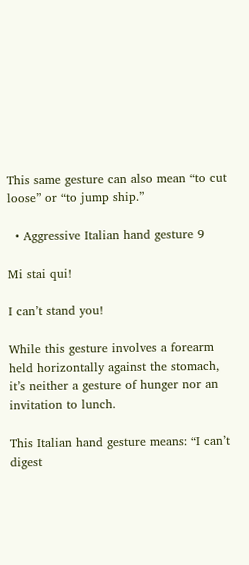This same gesture can also mean “to cut loose” or “to jump ship.”

  • Aggressive Italian hand gesture 9

Mi stai qui!

I can’t stand you!

While this gesture involves a forearm held horizontally against the stomach, it’s neither a gesture of hunger nor an invitation to lunch.

This Italian hand gesture means: “I can’t digest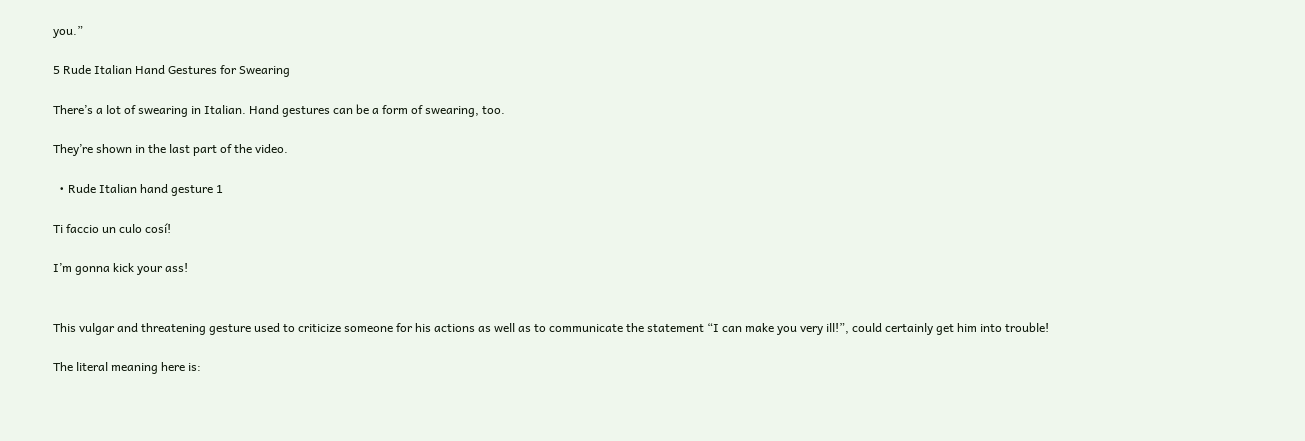you.”

5 Rude Italian Hand Gestures for Swearing

There’s a lot of swearing in Italian. Hand gestures can be a form of swearing, too.

They’re shown in the last part of the video.

  • Rude Italian hand gesture 1

Ti faccio un culo cosí!

I’m gonna kick your ass!


This vulgar and threatening gesture used to criticize someone for his actions as well as to communicate the statement “I can make you very ill!”, could certainly get him into trouble!

The literal meaning here is: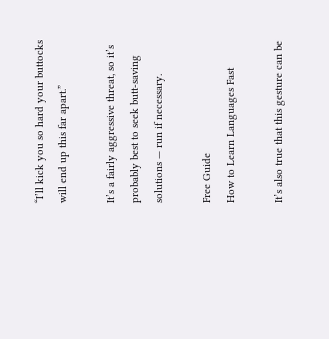“I’ll kick you so hard your buttocks will end up this far apart.”

It’s a fairly aggressive threat, so it’s probably best to seek butt-saving solutions — run if necessary.

Free Guide
How to Learn Languages Fast

It’s also true that this gesture can be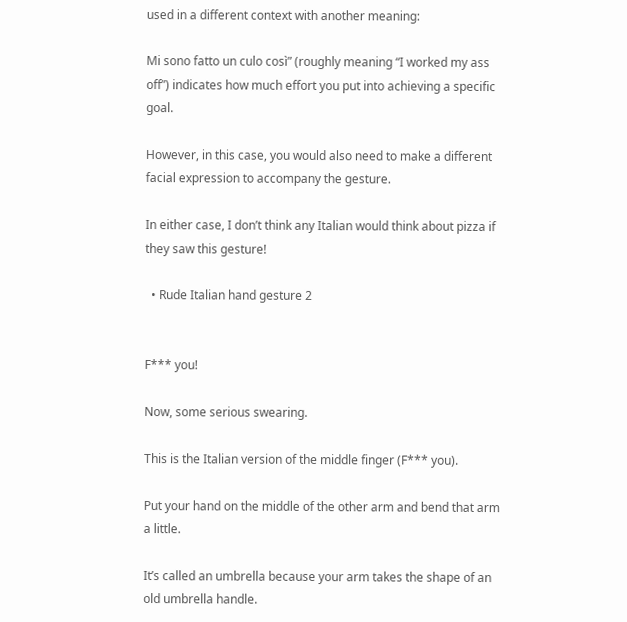used in a different context with another meaning:

Mi sono fatto un culo così” (roughly meaning “I worked my ass off”) indicates how much effort you put into achieving a specific goal.

However, in this case, you would also need to make a different facial expression to accompany the gesture.

In either case, I don’t think any Italian would think about pizza if they saw this gesture!

  • Rude Italian hand gesture 2


F*** you!

Now, some serious swearing.

This is the Italian version of the middle finger (F*** you).

Put your hand on the middle of the other arm and bend that arm a little.

It’s called an umbrella because your arm takes the shape of an old umbrella handle.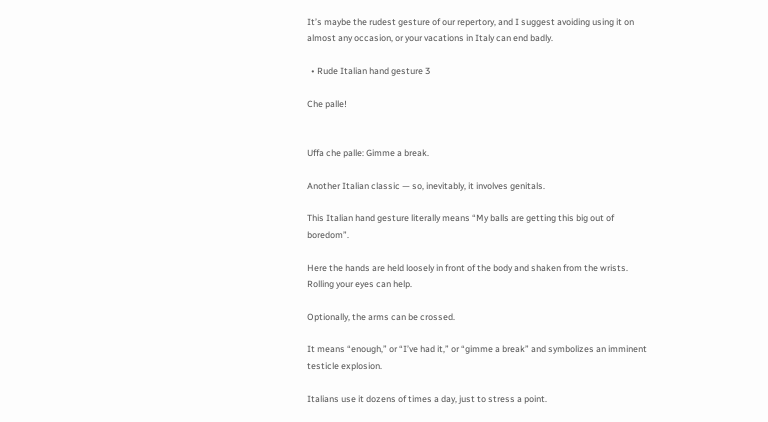It’s maybe the rudest gesture of our repertory, and I suggest avoiding using it on almost any occasion, or your vacations in Italy can end badly.

  • Rude Italian hand gesture 3

Che palle!


Uffa che palle: Gimme a break.

Another Italian classic — so, inevitably, it involves genitals.

This Italian hand gesture literally means “My balls are getting this big out of boredom”.

Here the hands are held loosely in front of the body and shaken from the wrists. Rolling your eyes can help.

Optionally, the arms can be crossed.

It means “enough,” or “I’ve had it,” or “gimme a break” and symbolizes an imminent testicle explosion.

Italians use it dozens of times a day, just to stress a point.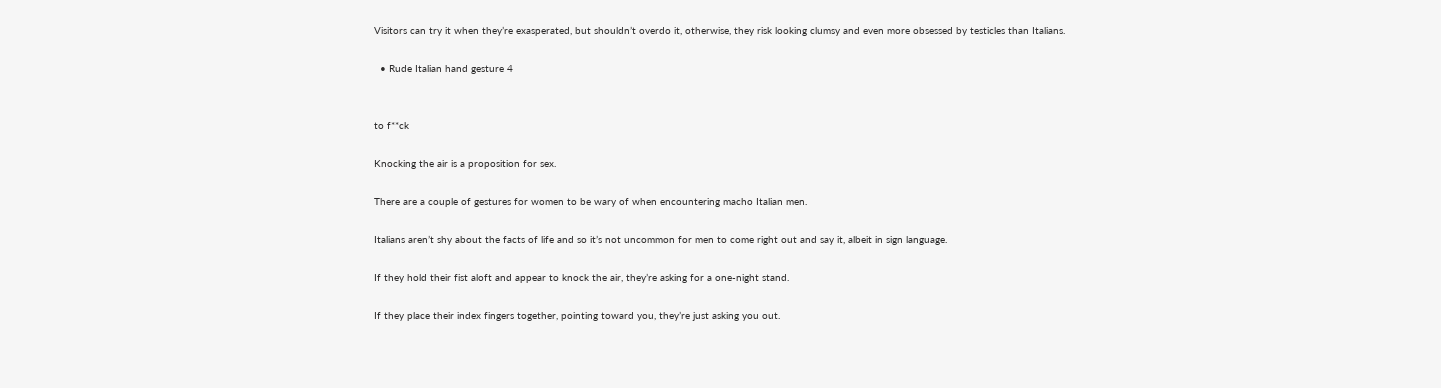Visitors can try it when they’re exasperated, but shouldn’t overdo it, otherwise, they risk looking clumsy and even more obsessed by testicles than Italians.

  • Rude Italian hand gesture 4


to f**ck

Knocking the air is a proposition for sex.

There are a couple of gestures for women to be wary of when encountering macho Italian men.

Italians aren’t shy about the facts of life and so it’s not uncommon for men to come right out and say it, albeit in sign language.

If they hold their fist aloft and appear to knock the air, they’re asking for a one-night stand.

If they place their index fingers together, pointing toward you, they’re just asking you out.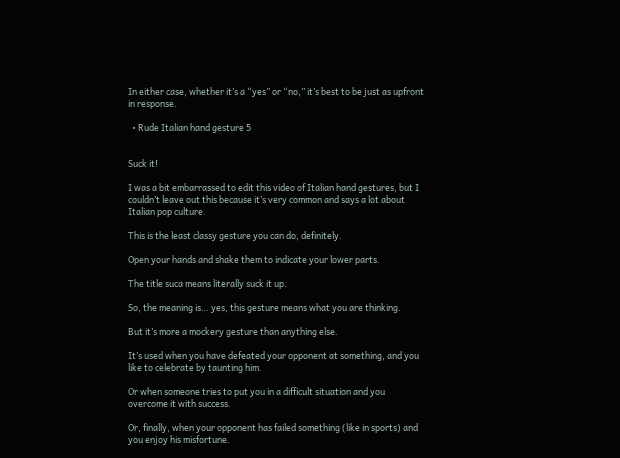In either case, whether it’s a “yes” or “no,” it’s best to be just as upfront in response.

  • Rude Italian hand gesture 5


Suck it!

I was a bit embarrassed to edit this video of Italian hand gestures, but I couldn’t leave out this because it’s very common and says a lot about Italian pop culture.

This is the least classy gesture you can do, definitely.

Open your hands and shake them to indicate your lower parts.

The title suca means literally suck it up.

So, the meaning is… yes, this gesture means what you are thinking.

But it’s more a mockery gesture than anything else.

It’s used when you have defeated your opponent at something, and you like to celebrate by taunting him.

Or when someone tries to put you in a difficult situation and you overcome it with success.

Or, finally, when your opponent has failed something (like in sports) and you enjoy his misfortune.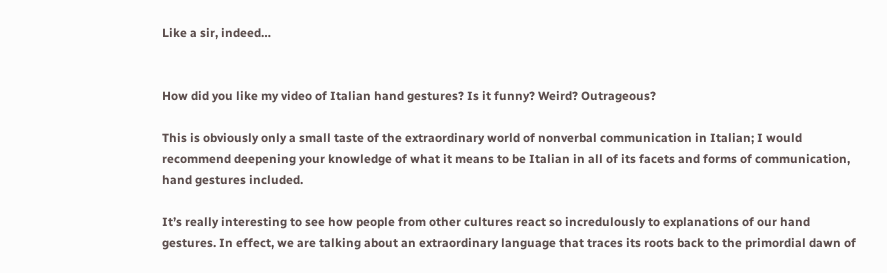Like a sir, indeed…


How did you like my video of Italian hand gestures? Is it funny? Weird? Outrageous?

This is obviously only a small taste of the extraordinary world of nonverbal communication in Italian; I would recommend deepening your knowledge of what it means to be Italian in all of its facets and forms of communication, hand gestures included.

It’s really interesting to see how people from other cultures react so incredulously to explanations of our hand gestures. In effect, we are talking about an extraordinary language that traces its roots back to the primordial dawn of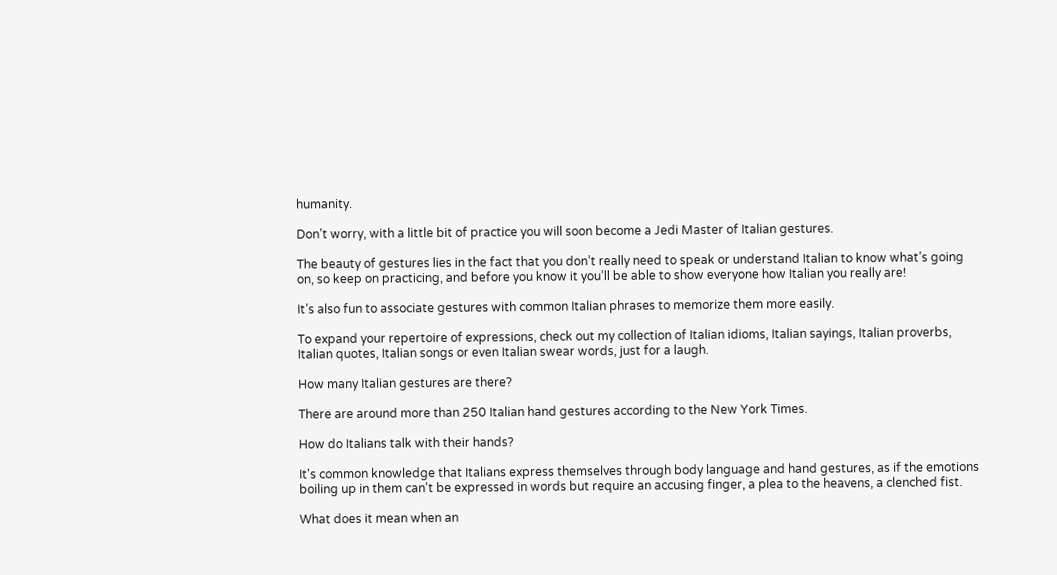humanity.

Don’t worry, with a little bit of practice you will soon become a Jedi Master of Italian gestures.

The beauty of gestures lies in the fact that you don’t really need to speak or understand Italian to know what’s going on, so keep on practicing, and before you know it you’ll be able to show everyone how Italian you really are!

It’s also fun to associate gestures with common Italian phrases to memorize them more easily.

To expand your repertoire of expressions, check out my collection of Italian idioms, Italian sayings, Italian proverbs, Italian quotes, Italian songs or even Italian swear words, just for a laugh.

How many Italian gestures are there?

There are around more than 250 Italian hand gestures according to the New York Times.

How do Italians talk with their hands?

It's common knowledge that Italians express themselves through body language and hand gestures, as if the emotions boiling up in them can't be expressed in words but require an accusing finger, a plea to the heavens, a clenched fist.

What does it mean when an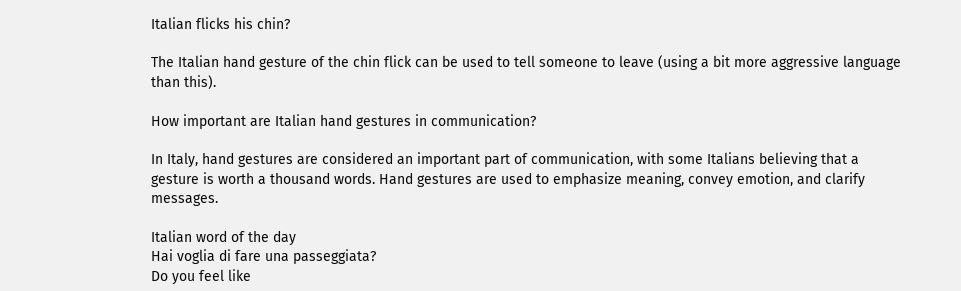Italian flicks his chin?

The Italian hand gesture of the chin flick can be used to tell someone to leave (using a bit more aggressive language than this).

How important are Italian hand gestures in communication?

In Italy, hand gestures are considered an important part of communication, with some Italians believing that a gesture is worth a thousand words. Hand gestures are used to emphasize meaning, convey emotion, and clarify messages.

Italian word of the day
Hai voglia di fare una passeggiata?
Do you feel like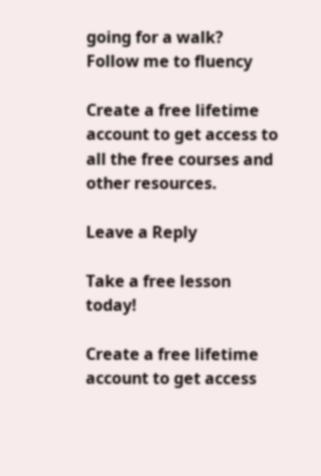going for a walk?
Follow me to fluency

Create a free lifetime account to get access to all the free courses and other resources.

Leave a Reply

Take a free lesson today!

Create a free lifetime account to get access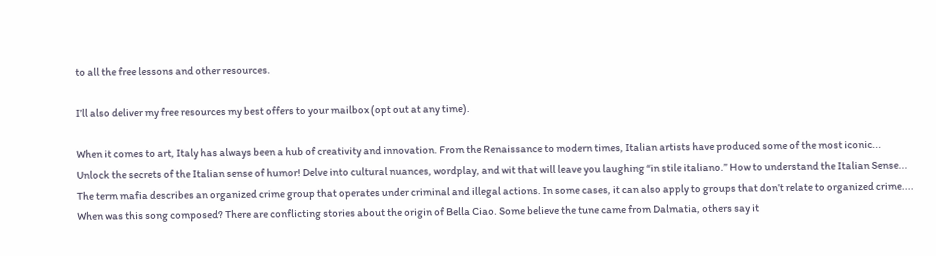to all the free lessons and other resources.

I’ll also deliver my free resources my best offers to your mailbox (opt out at any time).

When it comes to art, Italy has always been a hub of creativity and innovation. From the Renaissance to modern times, Italian artists have produced some of the most iconic...
Unlock the secrets of the Italian sense of humor! Delve into cultural nuances, wordplay, and wit that will leave you laughing “in stile italiano.” How to understand the Italian Sense...
The term mafia describes an organized crime group that operates under criminal and illegal actions. In some cases, it can also apply to groups that don’t relate to organized crime....
When was this song composed? There are conflicting stories about the origin of Bella Ciao. Some believe the tune came from Dalmatia, others say it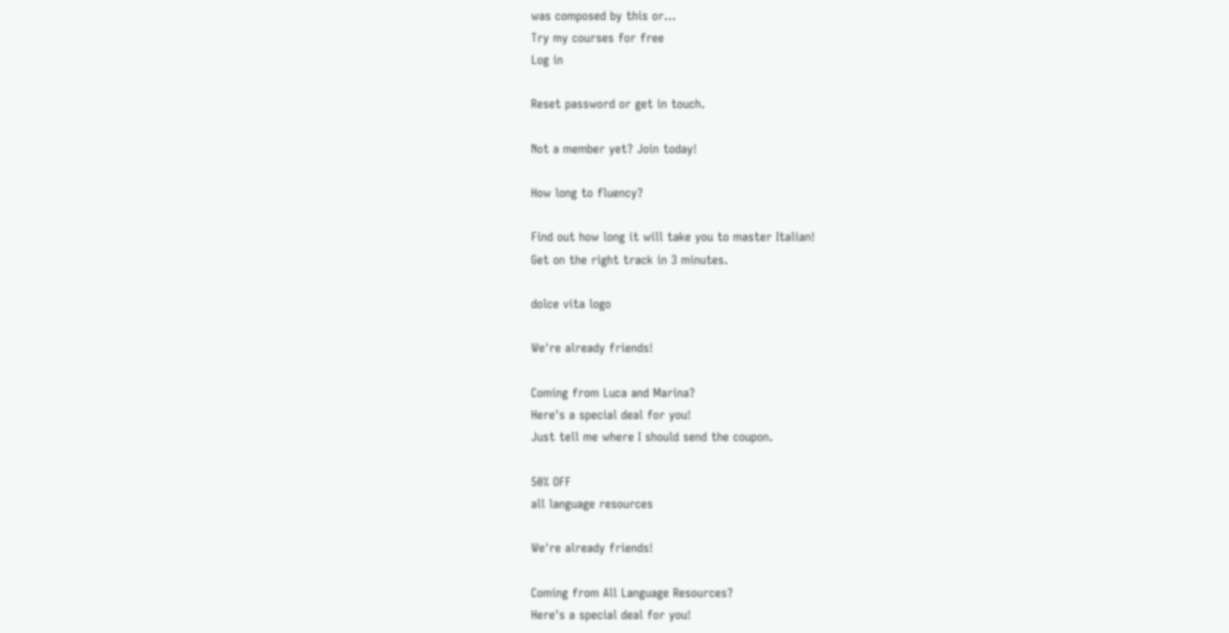was composed by this or...
Try my courses for free
Log in

Reset password or get in touch.

Not a member yet? Join today!

How long to fluency?

Find out how long it will take you to master Italian!
Get on the right track in 3 minutes.

dolce vita logo

We're already friends!

Coming from Luca and Marina?
Here's a special deal for you!
Just tell me where I should send the coupon.

50% OFF
all language resources

We're already friends!

Coming from All Language Resources?
Here's a special deal for you!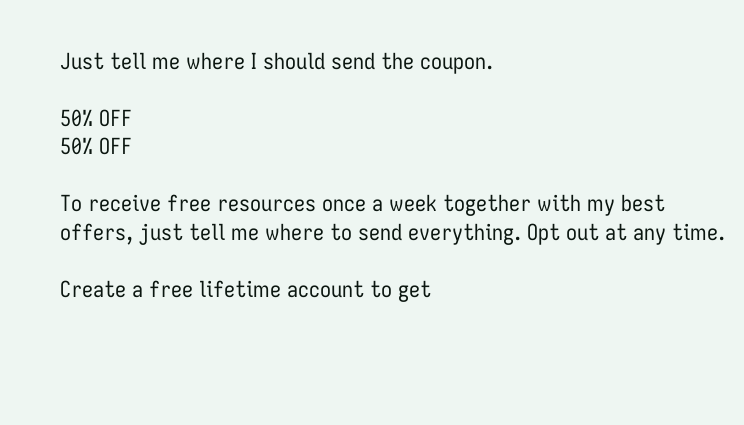Just tell me where I should send the coupon.

50% OFF
50% OFF

To receive free resources once a week together with my best offers, just tell me where to send everything. Opt out at any time.

Create a free lifetime account to get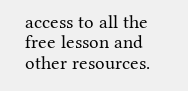access to all the free lesson and other resources.